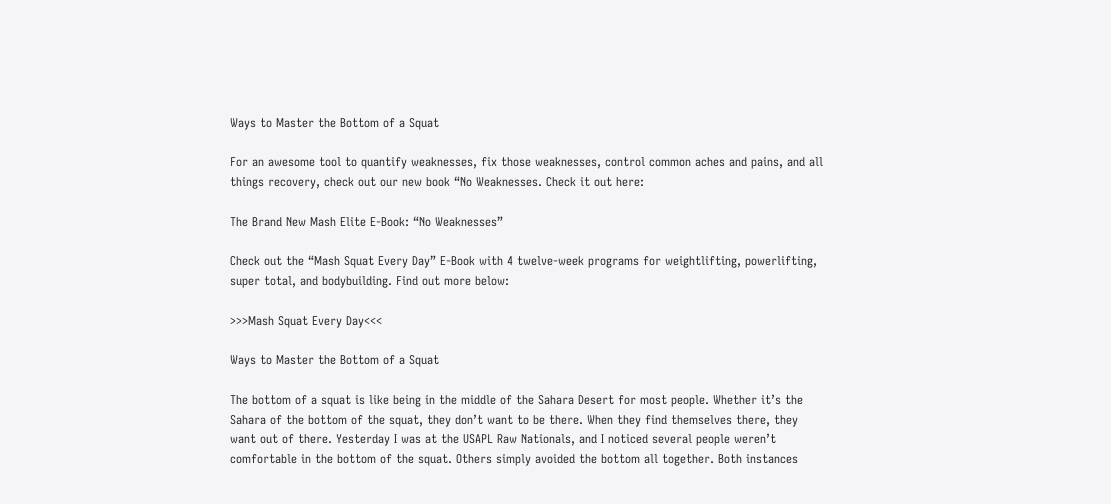Ways to Master the Bottom of a Squat

For an awesome tool to quantify weaknesses, fix those weaknesses, control common aches and pains, and all things recovery, check out our new book “No Weaknesses. Check it out here:

The Brand New Mash Elite E-Book: “No Weaknesses”

Check out the “Mash Squat Every Day” E-Book with 4 twelve-week programs for weightlifting, powerlifting, super total, and bodybuilding. Find out more below:

>>>Mash Squat Every Day<<<

Ways to Master the Bottom of a Squat

The bottom of a squat is like being in the middle of the Sahara Desert for most people. Whether it’s the Sahara of the bottom of the squat, they don’t want to be there. When they find themselves there, they want out of there. Yesterday I was at the USAPL Raw Nationals, and I noticed several people weren’t comfortable in the bottom of the squat. Others simply avoided the bottom all together. Both instances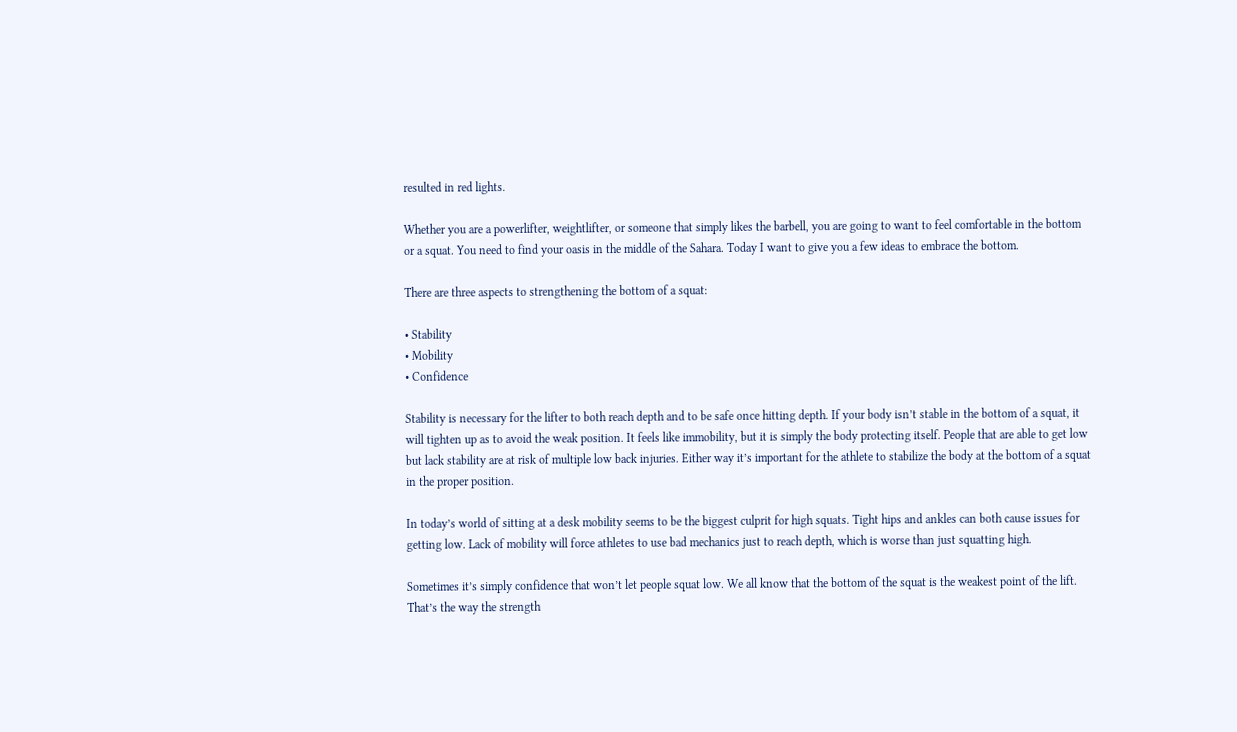resulted in red lights.

Whether you are a powerlifter, weightlifter, or someone that simply likes the barbell, you are going to want to feel comfortable in the bottom or a squat. You need to find your oasis in the middle of the Sahara. Today I want to give you a few ideas to embrace the bottom.

There are three aspects to strengthening the bottom of a squat:

• Stability
• Mobility
• Confidence

Stability is necessary for the lifter to both reach depth and to be safe once hitting depth. If your body isn’t stable in the bottom of a squat, it will tighten up as to avoid the weak position. It feels like immobility, but it is simply the body protecting itself. People that are able to get low but lack stability are at risk of multiple low back injuries. Either way it’s important for the athlete to stabilize the body at the bottom of a squat in the proper position.

In today’s world of sitting at a desk mobility seems to be the biggest culprit for high squats. Tight hips and ankles can both cause issues for getting low. Lack of mobility will force athletes to use bad mechanics just to reach depth, which is worse than just squatting high.

Sometimes it’s simply confidence that won’t let people squat low. We all know that the bottom of the squat is the weakest point of the lift. That’s the way the strength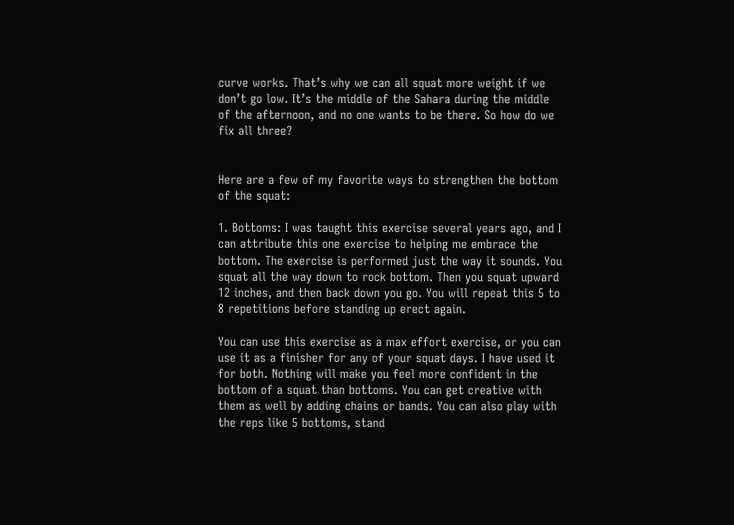curve works. That’s why we can all squat more weight if we don’t go low. It’s the middle of the Sahara during the middle of the afternoon, and no one wants to be there. So how do we fix all three?


Here are a few of my favorite ways to strengthen the bottom of the squat:

1. Bottoms: I was taught this exercise several years ago, and I can attribute this one exercise to helping me embrace the bottom. The exercise is performed just the way it sounds. You squat all the way down to rock bottom. Then you squat upward 12 inches, and then back down you go. You will repeat this 5 to 8 repetitions before standing up erect again.

You can use this exercise as a max effort exercise, or you can use it as a finisher for any of your squat days. I have used it for both. Nothing will make you feel more confident in the bottom of a squat than bottoms. You can get creative with them as well by adding chains or bands. You can also play with the reps like 5 bottoms, stand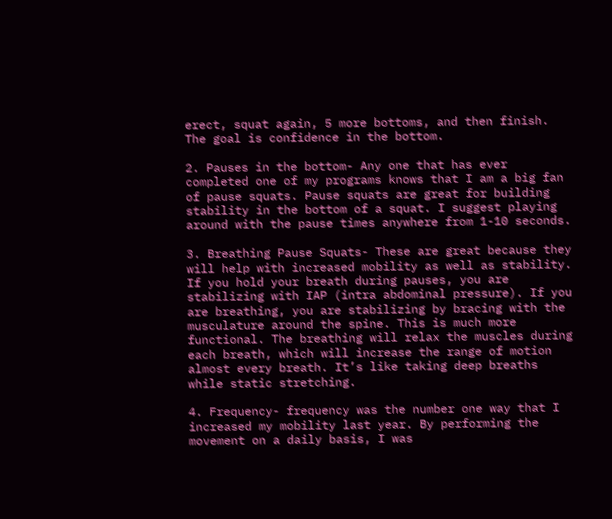erect, squat again, 5 more bottoms, and then finish. The goal is confidence in the bottom.

2. Pauses in the bottom- Any one that has ever completed one of my programs knows that I am a big fan of pause squats. Pause squats are great for building stability in the bottom of a squat. I suggest playing around with the pause times anywhere from 1-10 seconds.

3. Breathing Pause Squats- These are great because they will help with increased mobility as well as stability. If you hold your breath during pauses, you are stabilizing with IAP (intra abdominal pressure). If you are breathing, you are stabilizing by bracing with the musculature around the spine. This is much more functional. The breathing will relax the muscles during each breath, which will increase the range of motion almost every breath. It’s like taking deep breaths while static stretching.

4. Frequency- frequency was the number one way that I increased my mobility last year. By performing the movement on a daily basis, I was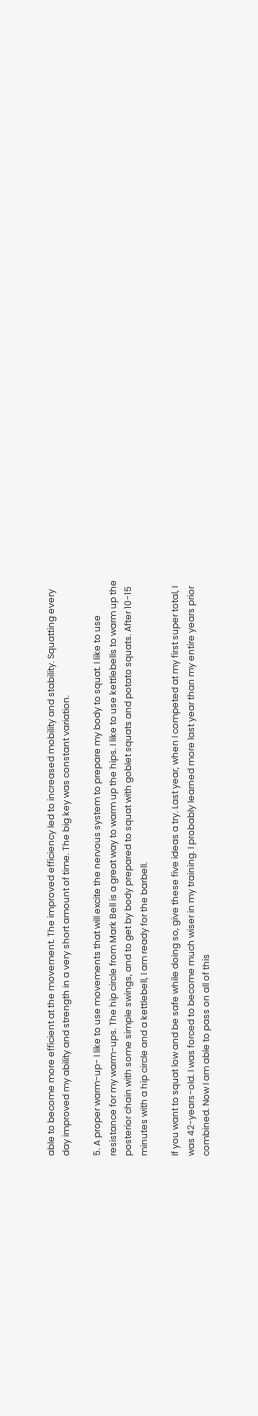able to become more efficient at the movement. The improved efficiency led to increased mobility and stability. Squatting every day improved my ability and strength in a very short amount of time. The big key was constant variation.

5. A proper warm-up- I like to use movements that will excite the nervous system to prepare my body to squat. I like to use resistance for my warm-ups. The hip circle from Mark Bell is a great way to warm up the hips. I like to use kettlebells to warm up the posterior chain with some simple swings, and to get by body prepared to squat with goblet squats and potato squats. After 10-15 minutes with a hip circle and a kettlebell, I am ready for the barbell.

If you want to squat low and be safe while doing so, give these five ideas a try. Last year, when I competed at my first super total, I was 42-years-old. I was forced to become much wiser in my training. I probably learned more last year than my entire years prior combined. Now I am able to pass on all of this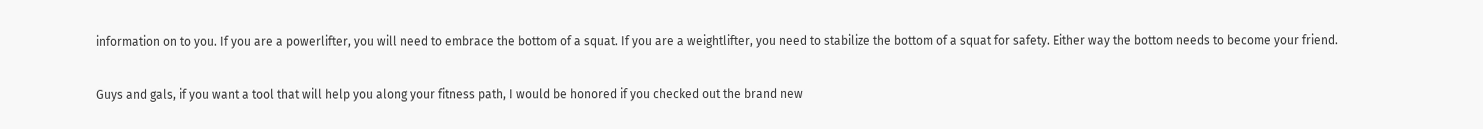information on to you. If you are a powerlifter, you will need to embrace the bottom of a squat. If you are a weightlifter, you need to stabilize the bottom of a squat for safety. Either way the bottom needs to become your friend.

Guys and gals, if you want a tool that will help you along your fitness path, I would be honored if you checked out the brand new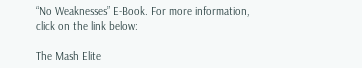“No Weaknesses” E-Book. For more information, click on the link below:

The Mash Elite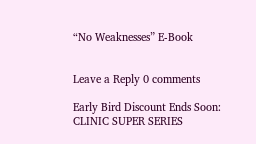“No Weaknesses” E-Book


Leave a Reply 0 comments

Early Bird Discount Ends Soon: CLINIC SUPER SERIES